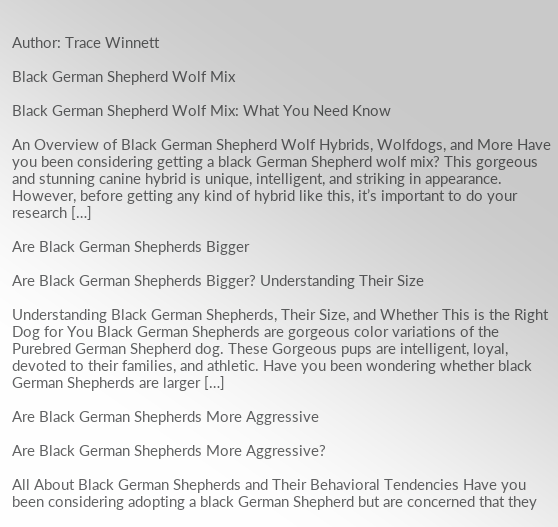Author: Trace Winnett

Black German Shepherd Wolf Mix

Black German Shepherd Wolf Mix: What You Need Know

An Overview of Black German Shepherd Wolf Hybrids, Wolfdogs, and More Have you been considering getting a black German Shepherd wolf mix? This gorgeous and stunning canine hybrid is unique, intelligent, and striking in appearance. However, before getting any kind of hybrid like this, it’s important to do your research […]

Are Black German Shepherds Bigger

Are Black German Shepherds Bigger? Understanding Their Size

Understanding Black German Shepherds, Their Size, and Whether This is the Right Dog for You Black German Shepherds are gorgeous color variations of the Purebred German Shepherd dog. These Gorgeous pups are intelligent, loyal, devoted to their families, and athletic. Have you been wondering whether black German Shepherds are larger […]

Are Black German Shepherds More Aggressive

Are Black German Shepherds More Aggressive?

All About Black German Shepherds and Their Behavioral Tendencies Have you been considering adopting a black German Shepherd but are concerned that they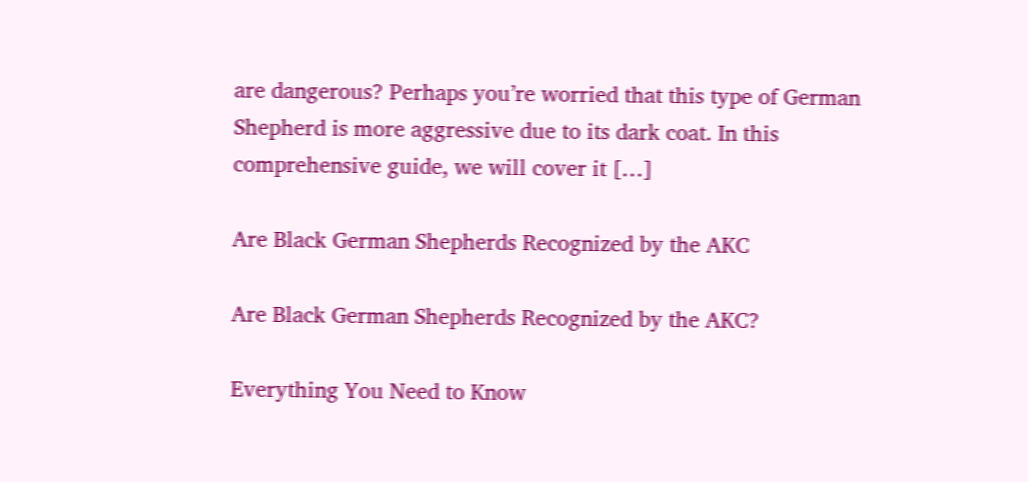are dangerous? Perhaps you’re worried that this type of German Shepherd is more aggressive due to its dark coat. In this comprehensive guide, we will cover it […]

Are Black German Shepherds Recognized by the AKC

Are Black German Shepherds Recognized by the AKC?

Everything You Need to Know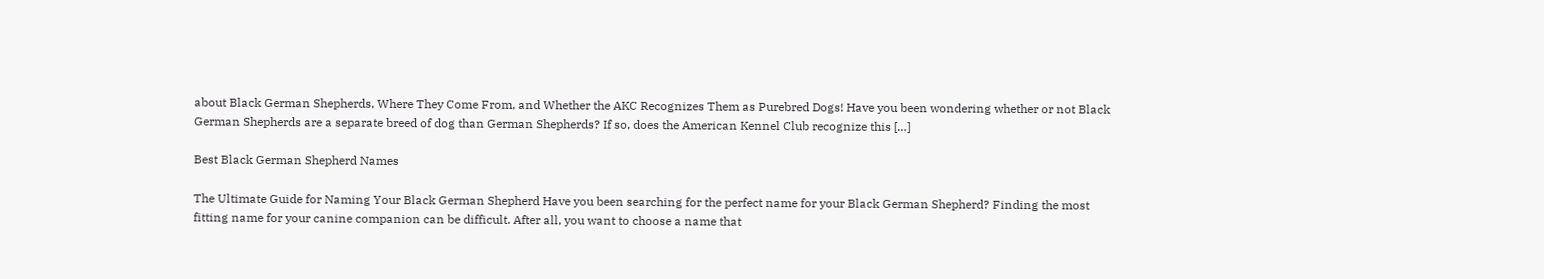about Black German Shepherds, Where They Come From, and Whether the AKC Recognizes Them as Purebred Dogs! Have you been wondering whether or not Black German Shepherds are a separate breed of dog than German Shepherds? If so, does the American Kennel Club recognize this […]

Best Black German Shepherd Names

The Ultimate Guide for Naming Your Black German Shepherd Have you been searching for the perfect name for your Black German Shepherd? Finding the most fitting name for your canine companion can be difficult. After all, you want to choose a name that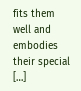fits them well and embodies their special […]